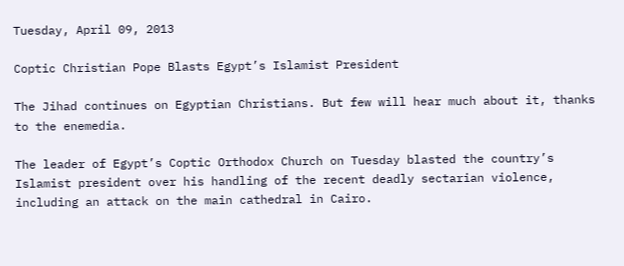Tuesday, April 09, 2013

Coptic Christian Pope Blasts Egypt’s Islamist President

The Jihad continues on Egyptian Christians. But few will hear much about it, thanks to the enemedia.

The leader of Egypt’s Coptic Orthodox Church on Tuesday blasted the country’s Islamist president over his handling of the recent deadly sectarian violence, including an attack on the main cathedral in Cairo.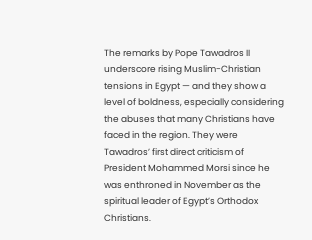The remarks by Pope Tawadros II underscore rising Muslim-Christian tensions in Egypt — and they show a level of boldness, especially considering the abuses that many Christians have faced in the region. They were Tawadros’ first direct criticism of President Mohammed Morsi since he was enthroned in November as the spiritual leader of Egypt’s Orthodox Christians.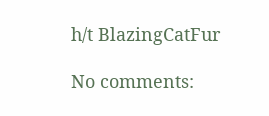h/t BlazingCatFur

No comments: